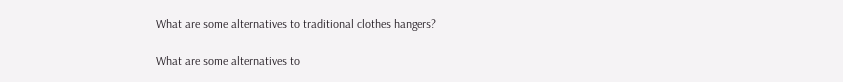What are some alternatives to traditional clothes hangers?

What are some alternatives to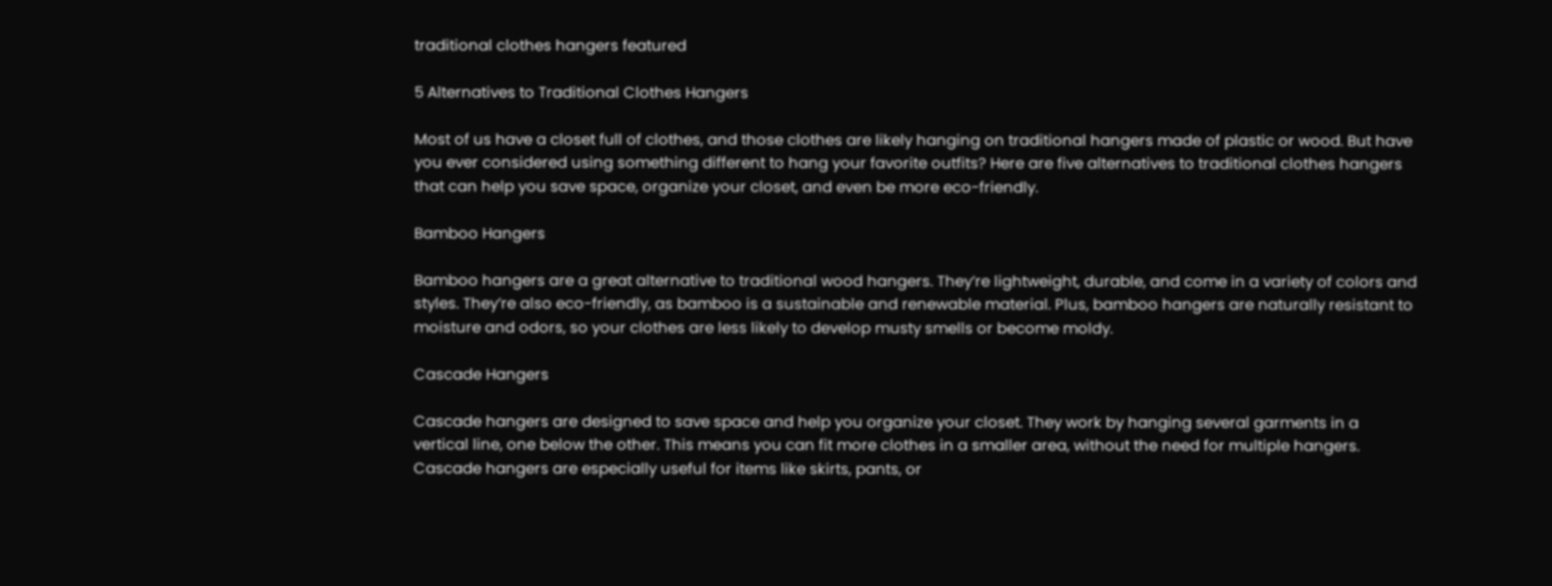traditional clothes hangers featured

5 Alternatives to Traditional Clothes Hangers

Most of us have a closet full of clothes, and those clothes are likely hanging on traditional hangers made of plastic or wood. But have you ever considered using something different to hang your favorite outfits? Here are five alternatives to traditional clothes hangers that can help you save space, organize your closet, and even be more eco-friendly.

Bamboo Hangers

Bamboo hangers are a great alternative to traditional wood hangers. They’re lightweight, durable, and come in a variety of colors and styles. They’re also eco-friendly, as bamboo is a sustainable and renewable material. Plus, bamboo hangers are naturally resistant to moisture and odors, so your clothes are less likely to develop musty smells or become moldy.

Cascade Hangers

Cascade hangers are designed to save space and help you organize your closet. They work by hanging several garments in a vertical line, one below the other. This means you can fit more clothes in a smaller area, without the need for multiple hangers. Cascade hangers are especially useful for items like skirts, pants, or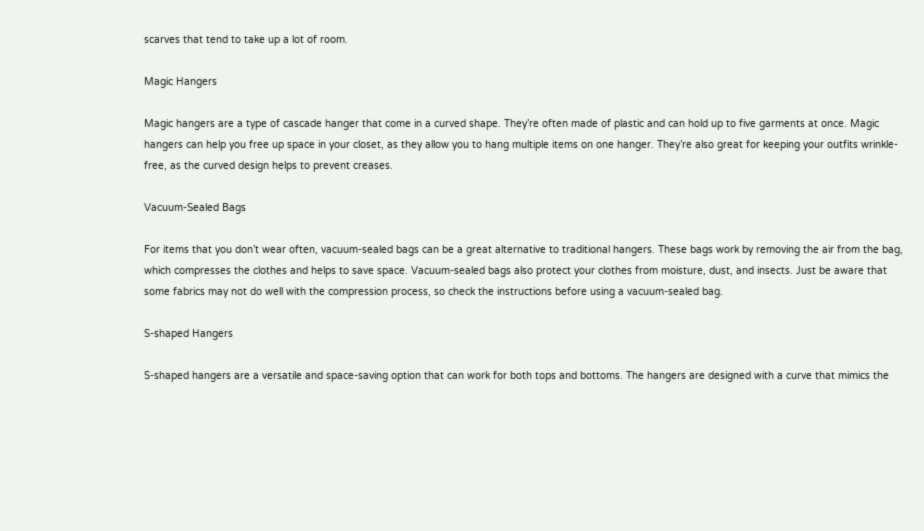scarves that tend to take up a lot of room.

Magic Hangers

Magic hangers are a type of cascade hanger that come in a curved shape. They’re often made of plastic and can hold up to five garments at once. Magic hangers can help you free up space in your closet, as they allow you to hang multiple items on one hanger. They’re also great for keeping your outfits wrinkle-free, as the curved design helps to prevent creases.

Vacuum-Sealed Bags

For items that you don’t wear often, vacuum-sealed bags can be a great alternative to traditional hangers. These bags work by removing the air from the bag, which compresses the clothes and helps to save space. Vacuum-sealed bags also protect your clothes from moisture, dust, and insects. Just be aware that some fabrics may not do well with the compression process, so check the instructions before using a vacuum-sealed bag.

S-shaped Hangers

S-shaped hangers are a versatile and space-saving option that can work for both tops and bottoms. The hangers are designed with a curve that mimics the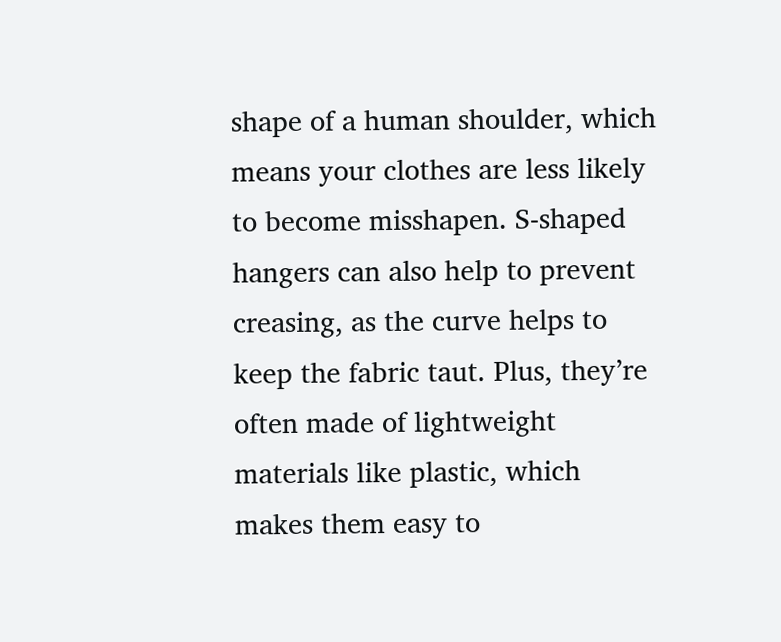shape of a human shoulder, which means your clothes are less likely to become misshapen. S-shaped hangers can also help to prevent creasing, as the curve helps to keep the fabric taut. Plus, they’re often made of lightweight materials like plastic, which makes them easy to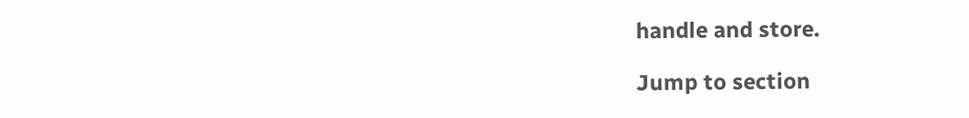handle and store.

Jump to section